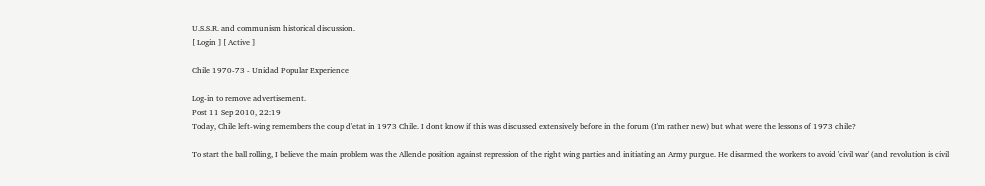U.S.S.R. and communism historical discussion.
[ Login ] [ Active ]

Chile 1970-73 - Unidad Popular Experience

Log-in to remove advertisement.
Post 11 Sep 2010, 22:19
Today, Chile left-wing remembers the coup d'etat in 1973 Chile. I dont know if this was discussed extensively before in the forum (I'm rather new) but what were the lessons of 1973 chile?

To start the ball rolling, I believe the main problem was the Allende position against repression of the right wing parties and initiating an Army purgue. He disarmed the workers to avoid 'civil war' (and revolution is civil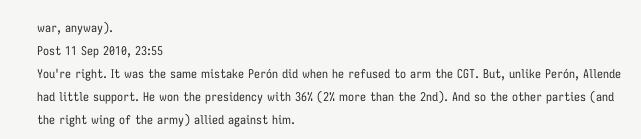war, anyway).
Post 11 Sep 2010, 23:55
You're right. It was the same mistake Perón did when he refused to arm the CGT. But, unlike Perón, Allende had little support. He won the presidency with 36% (2% more than the 2nd). And so the other parties (and the right wing of the army) allied against him.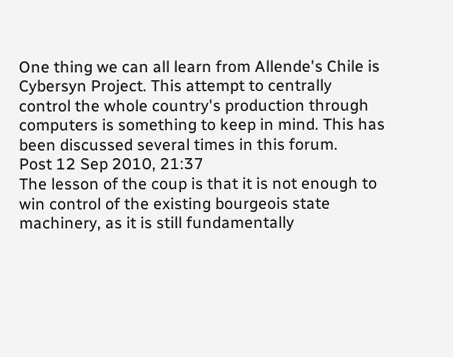One thing we can all learn from Allende's Chile is Cybersyn Project. This attempt to centrally control the whole country's production through computers is something to keep in mind. This has been discussed several times in this forum.
Post 12 Sep 2010, 21:37
The lesson of the coup is that it is not enough to win control of the existing bourgeois state machinery, as it is still fundamentally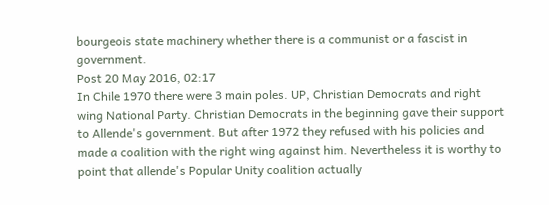bourgeois state machinery whether there is a communist or a fascist in government.
Post 20 May 2016, 02:17
In Chile 1970 there were 3 main poles. UP, Christian Democrats and right wing National Party. Christian Democrats in the beginning gave their support to Allende's government. But after 1972 they refused with his policies and made a coalition with the right wing against him. Nevertheless it is worthy to point that allende's Popular Unity coalition actually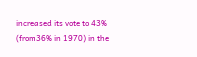increased its vote to 43% (from36% in 1970) in the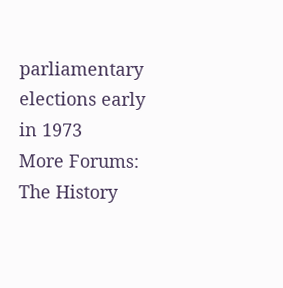parliamentary elections early in 1973
More Forums: The History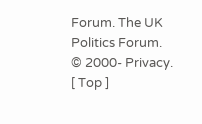Forum. The UK Politics Forum.
© 2000- Privacy.
[ Top ]